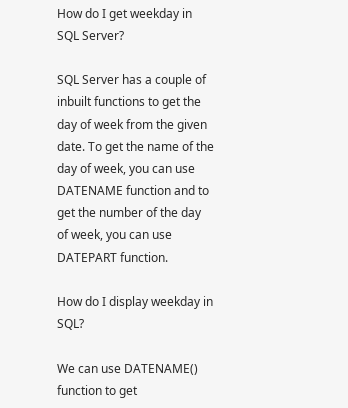How do I get weekday in SQL Server?

SQL Server has a couple of inbuilt functions to get the day of week from the given date. To get the name of the day of week, you can use DATENAME function and to get the number of the day of week, you can use DATEPART function.

How do I display weekday in SQL?

We can use DATENAME() function to get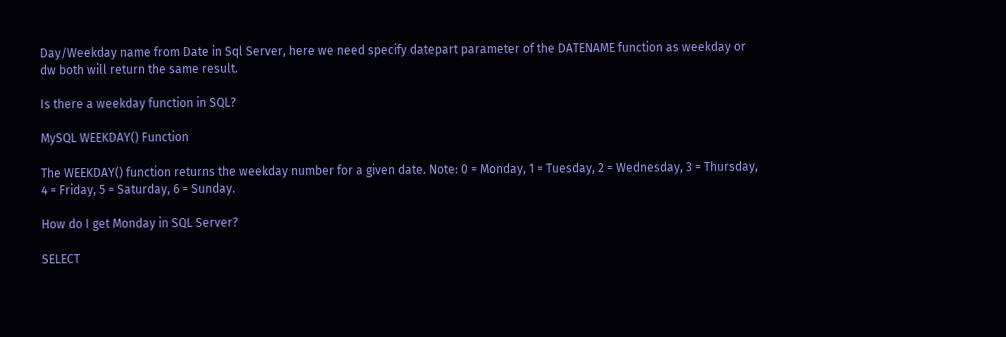Day/Weekday name from Date in Sql Server, here we need specify datepart parameter of the DATENAME function as weekday or dw both will return the same result.

Is there a weekday function in SQL?

MySQL WEEKDAY() Function

The WEEKDAY() function returns the weekday number for a given date. Note: 0 = Monday, 1 = Tuesday, 2 = Wednesday, 3 = Thursday, 4 = Friday, 5 = Saturday, 6 = Sunday.

How do I get Monday in SQL Server?

SELECT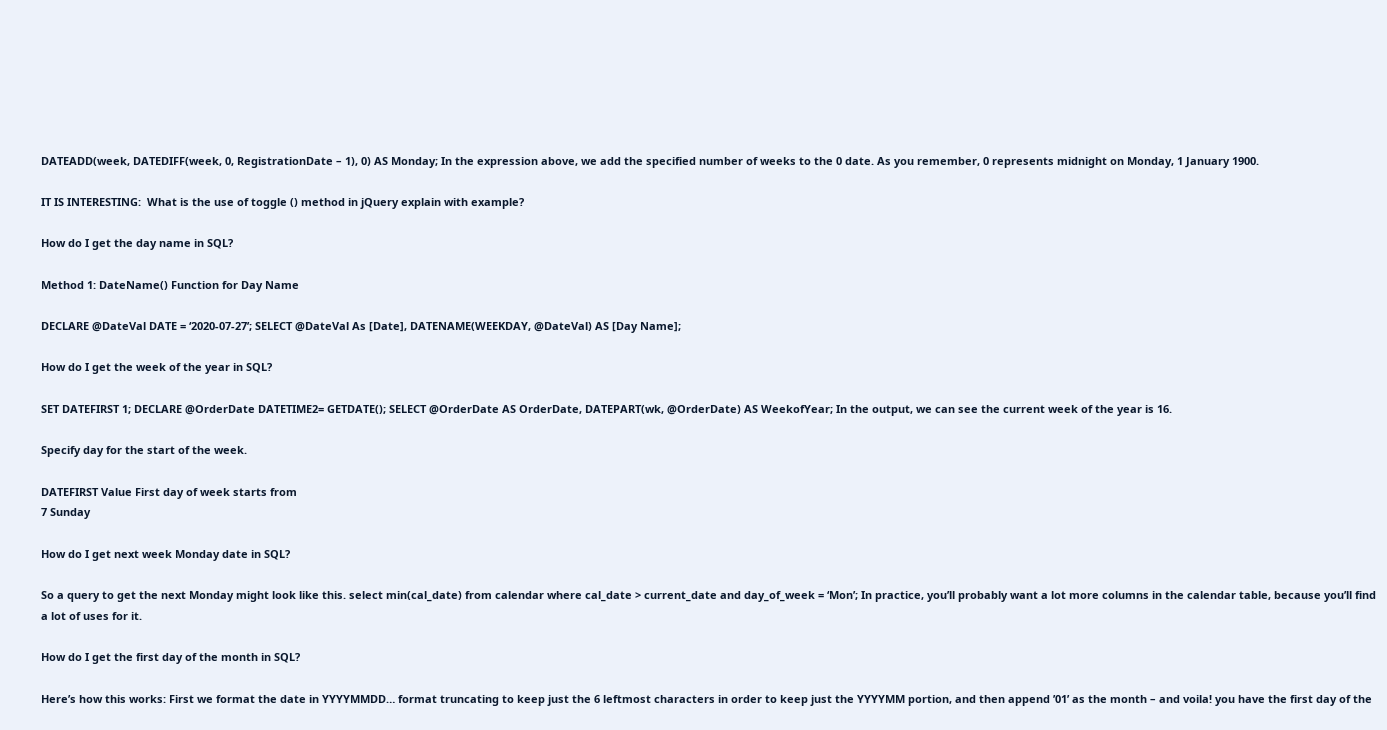DATEADD(week, DATEDIFF(week, 0, RegistrationDate – 1), 0) AS Monday; In the expression above, we add the specified number of weeks to the 0 date. As you remember, 0 represents midnight on Monday, 1 January 1900.

IT IS INTERESTING:  What is the use of toggle () method in jQuery explain with example?

How do I get the day name in SQL?

Method 1: DateName() Function for Day Name

DECLARE @DateVal DATE = ‘2020-07-27’; SELECT @DateVal As [Date], DATENAME(WEEKDAY, @DateVal) AS [Day Name];

How do I get the week of the year in SQL?

SET DATEFIRST 1; DECLARE @OrderDate DATETIME2= GETDATE(); SELECT @OrderDate AS OrderDate, DATEPART(wk, @OrderDate) AS WeekofYear; In the output, we can see the current week of the year is 16.

Specify day for the start of the week.

DATEFIRST Value First day of week starts from
7 Sunday

How do I get next week Monday date in SQL?

So a query to get the next Monday might look like this. select min(cal_date) from calendar where cal_date > current_date and day_of_week = ‘Mon’; In practice, you’ll probably want a lot more columns in the calendar table, because you’ll find a lot of uses for it.

How do I get the first day of the month in SQL?

Here’s how this works: First we format the date in YYYYMMDD… format truncating to keep just the 6 leftmost characters in order to keep just the YYYYMM portion, and then append ’01’ as the month – and voila! you have the first day of the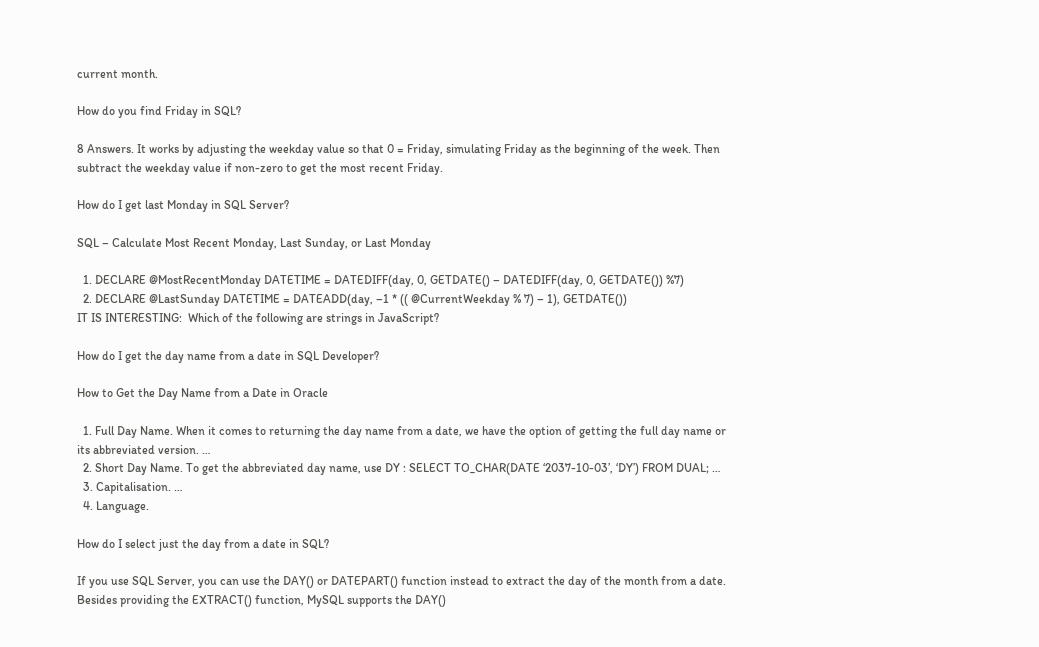current month.

How do you find Friday in SQL?

8 Answers. It works by adjusting the weekday value so that 0 = Friday, simulating Friday as the beginning of the week. Then subtract the weekday value if non-zero to get the most recent Friday.

How do I get last Monday in SQL Server?

SQL – Calculate Most Recent Monday, Last Sunday, or Last Monday

  1. DECLARE @MostRecentMonday DATETIME = DATEDIFF(day, 0, GETDATE() – DATEDIFF(day, 0, GETDATE()) %7)
  2. DECLARE @LastSunday DATETIME = DATEADD(day, –1 * (( @CurrentWeekday % 7) – 1), GETDATE())
IT IS INTERESTING:  Which of the following are strings in JavaScript?

How do I get the day name from a date in SQL Developer?

How to Get the Day Name from a Date in Oracle

  1. Full Day Name. When it comes to returning the day name from a date, we have the option of getting the full day name or its abbreviated version. …
  2. Short Day Name. To get the abbreviated day name, use DY : SELECT TO_CHAR(DATE ‘2037-10-03’, ‘DY’) FROM DUAL; …
  3. Capitalisation. …
  4. Language.

How do I select just the day from a date in SQL?

If you use SQL Server, you can use the DAY() or DATEPART() function instead to extract the day of the month from a date. Besides providing the EXTRACT() function, MySQL supports the DAY()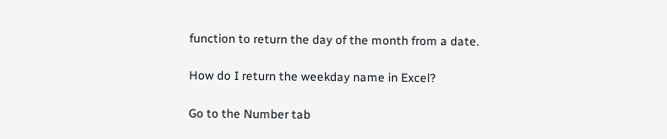function to return the day of the month from a date.

How do I return the weekday name in Excel?

Go to the Number tab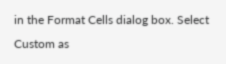in the Format Cells dialog box. Select Custom as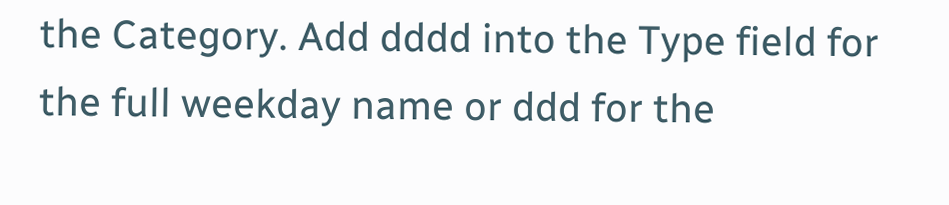the Category. Add dddd into the Type field for the full weekday name or ddd for the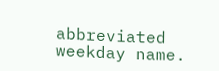abbreviated weekday name.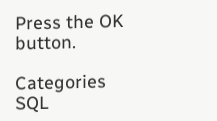Press the OK button.

Categories SQL